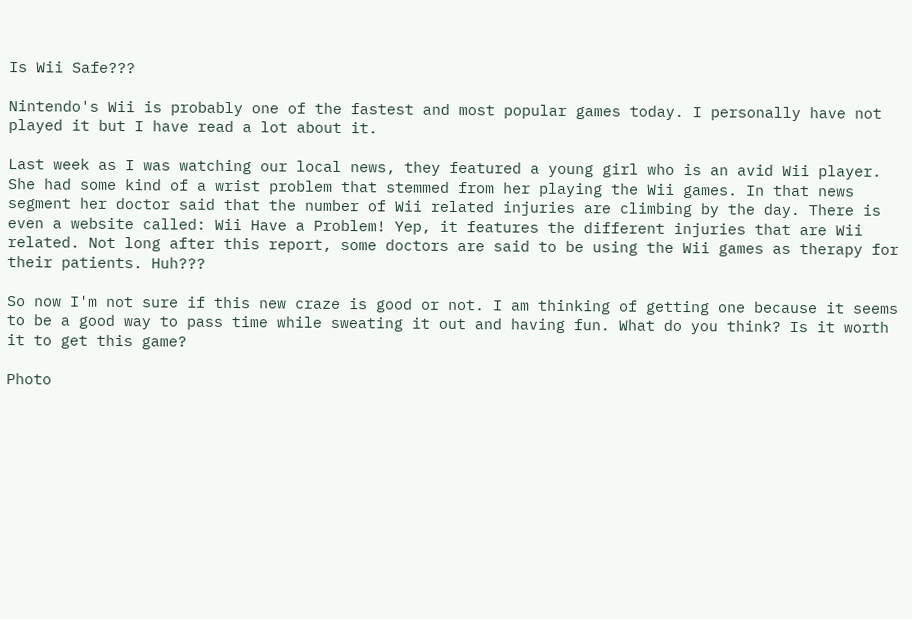Is Wii Safe???

Nintendo's Wii is probably one of the fastest and most popular games today. I personally have not played it but I have read a lot about it.

Last week as I was watching our local news, they featured a young girl who is an avid Wii player. She had some kind of a wrist problem that stemmed from her playing the Wii games. In that news segment her doctor said that the number of Wii related injuries are climbing by the day. There is even a website called: Wii Have a Problem! Yep, it features the different injuries that are Wii related. Not long after this report, some doctors are said to be using the Wii games as therapy for their patients. Huh???

So now I'm not sure if this new craze is good or not. I am thinking of getting one because it seems to be a good way to pass time while sweating it out and having fun. What do you think? Is it worth it to get this game?

Photo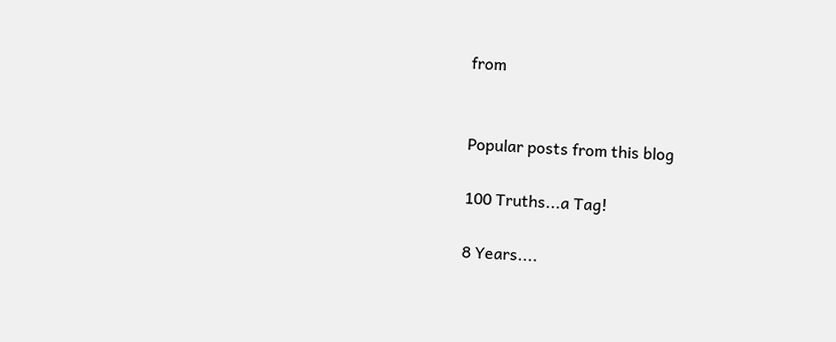from


Popular posts from this blog

100 Truths...a Tag!

8 Years....